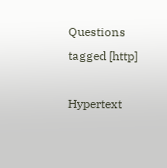Questions tagged [http]

Hypertext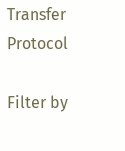Transfer Protocol

Filter by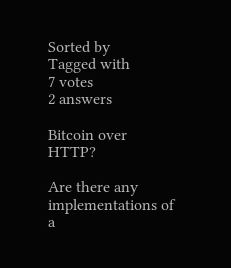Sorted by
Tagged with
7 votes
2 answers

Bitcoin over HTTP?

Are there any implementations of a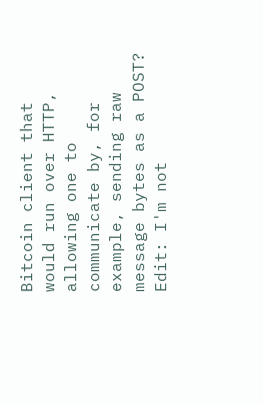Bitcoin client that would run over HTTP, allowing one to communicate by, for example, sending raw message bytes as a POST? Edit: I'm not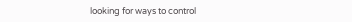looking for ways to control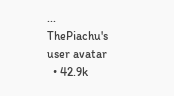...
ThePiachu's user avatar
  • 42.9k